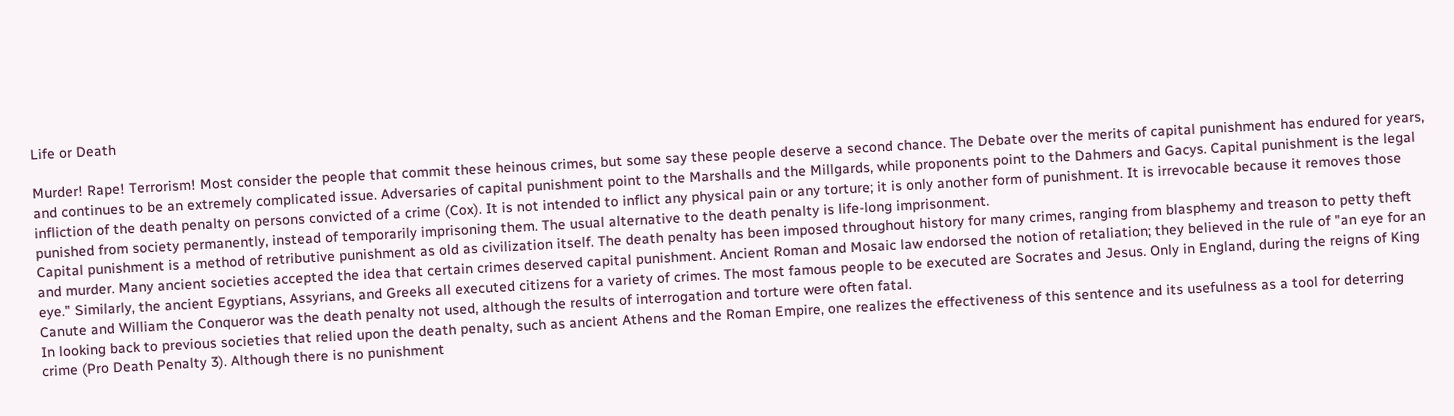Life or Death

Murder! Rape! Terrorism! Most consider the people that commit these heinous crimes, but some say these people deserve a second chance. The Debate over the merits of capital punishment has endured for years, and continues to be an extremely complicated issue. Adversaries of capital punishment point to the Marshalls and the Millgards, while proponents point to the Dahmers and Gacys. Capital punishment is the legal infliction of the death penalty on persons convicted of a crime (Cox). It is not intended to inflict any physical pain or any torture; it is only another form of punishment. It is irrevocable because it removes those punished from society permanently, instead of temporarily imprisoning them. The usual alternative to the death penalty is life-long imprisonment.
Capital punishment is a method of retributive punishment as old as civilization itself. The death penalty has been imposed throughout history for many crimes, ranging from blasphemy and treason to petty theft and murder. Many ancient societies accepted the idea that certain crimes deserved capital punishment. Ancient Roman and Mosaic law endorsed the notion of retaliation; they believed in the rule of "an eye for an eye." Similarly, the ancient Egyptians, Assyrians, and Greeks all executed citizens for a variety of crimes. The most famous people to be executed are Socrates and Jesus. Only in England, during the reigns of King Canute and William the Conqueror was the death penalty not used, although the results of interrogation and torture were often fatal.
In looking back to previous societies that relied upon the death penalty, such as ancient Athens and the Roman Empire, one realizes the effectiveness of this sentence and its usefulness as a tool for deterring crime (Pro Death Penalty 3). Although there is no punishment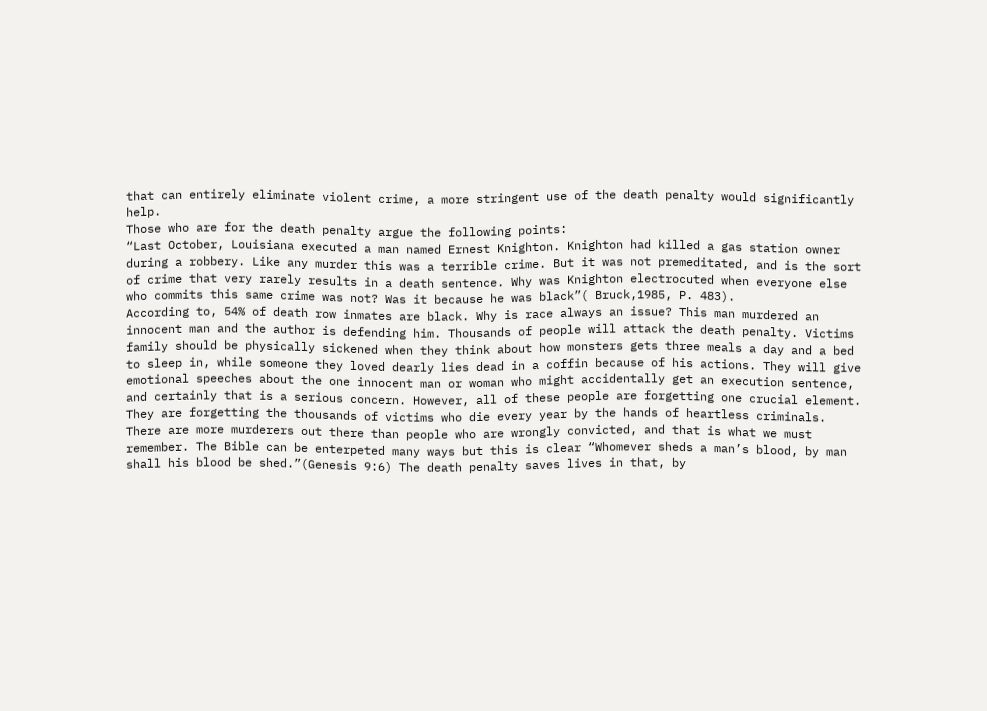that can entirely eliminate violent crime, a more stringent use of the death penalty would significantly help.
Those who are for the death penalty argue the following points:
“Last October, Louisiana executed a man named Ernest Knighton. Knighton had killed a gas station owner during a robbery. Like any murder this was a terrible crime. But it was not premeditated, and is the sort of crime that very rarely results in a death sentence. Why was Knighton electrocuted when everyone else who commits this same crime was not? Was it because he was black”( Bruck,1985, P. 483).
According to, 54% of death row inmates are black. Why is race always an issue? This man murdered an innocent man and the author is defending him. Thousands of people will attack the death penalty. Victims family should be physically sickened when they think about how monsters gets three meals a day and a bed to sleep in, while someone they loved dearly lies dead in a coffin because of his actions. They will give emotional speeches about the one innocent man or woman who might accidentally get an execution sentence, and certainly that is a serious concern. However, all of these people are forgetting one crucial element. They are forgetting the thousands of victims who die every year by the hands of heartless criminals. There are more murderers out there than people who are wrongly convicted, and that is what we must remember. The Bible can be enterpeted many ways but this is clear “Whomever sheds a man’s blood, by man shall his blood be shed.”(Genesis 9:6) The death penalty saves lives in that, by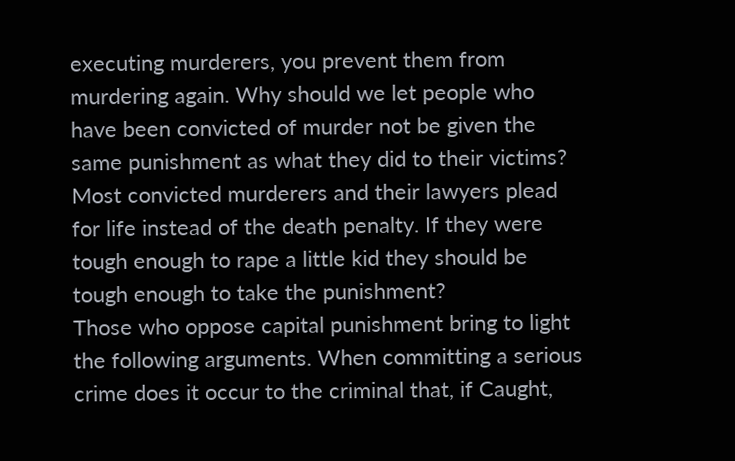executing murderers, you prevent them from murdering again. Why should we let people who have been convicted of murder not be given the same punishment as what they did to their victims? Most convicted murderers and their lawyers plead for life instead of the death penalty. If they were tough enough to rape a little kid they should be tough enough to take the punishment?
Those who oppose capital punishment bring to light the following arguments. When committing a serious crime does it occur to the criminal that, if Caught,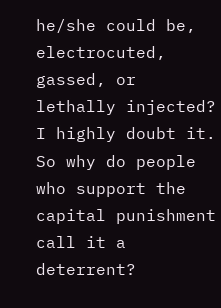he/she could be, electrocuted, gassed, or lethally injected? I highly doubt it. So why do people who support the capital punishment call it a deterrent?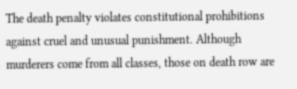The death penalty violates constitutional prohibitions against cruel and unusual punishment. Although murderers come from all classes, those on death row are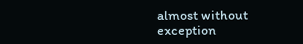almost without exception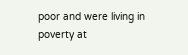poor and were living in poverty at